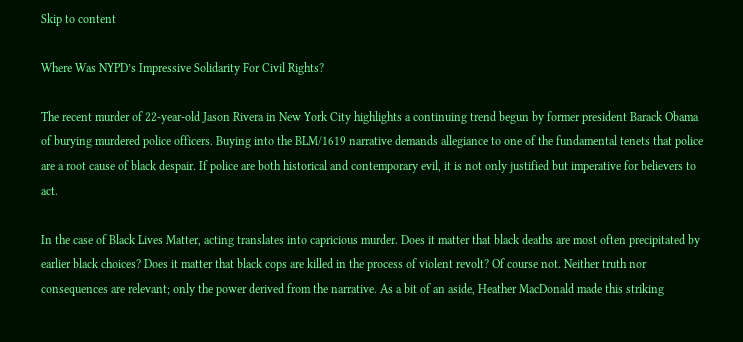Skip to content

Where Was NYPD’s Impressive Solidarity For Civil Rights?

The recent murder of 22-year-old Jason Rivera in New York City highlights a continuing trend begun by former president Barack Obama of burying murdered police officers. Buying into the BLM/1619 narrative demands allegiance to one of the fundamental tenets that police are a root cause of black despair. If police are both historical and contemporary evil, it is not only justified but imperative for believers to act.

In the case of Black Lives Matter, acting translates into capricious murder. Does it matter that black deaths are most often precipitated by earlier black choices? Does it matter that black cops are killed in the process of violent revolt? Of course not. Neither truth nor consequences are relevant; only the power derived from the narrative. As a bit of an aside, Heather MacDonald made this striking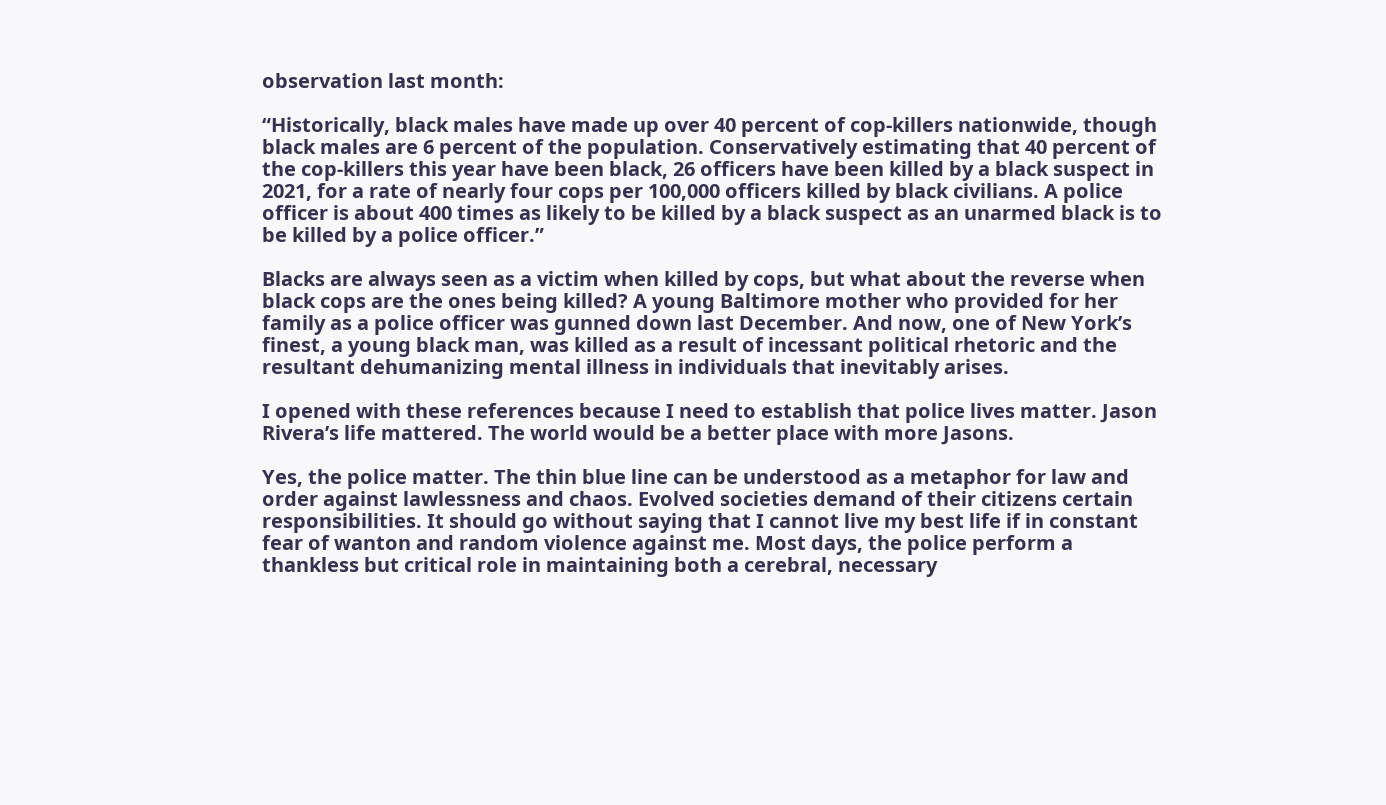observation last month:

“Historically, black males have made up over 40 percent of cop-killers nationwide, though black males are 6 percent of the population. Conservatively estimating that 40 percent of the cop-killers this year have been black, 26 officers have been killed by a black suspect in 2021, for a rate of nearly four cops per 100,000 officers killed by black civilians. A police officer is about 400 times as likely to be killed by a black suspect as an unarmed black is to be killed by a police officer.”

Blacks are always seen as a victim when killed by cops, but what about the reverse when black cops are the ones being killed? A young Baltimore mother who provided for her family as a police officer was gunned down last December. And now, one of New York’s finest, a young black man, was killed as a result of incessant political rhetoric and the resultant dehumanizing mental illness in individuals that inevitably arises.

I opened with these references because I need to establish that police lives matter. Jason Rivera’s life mattered. The world would be a better place with more Jasons.

Yes, the police matter. The thin blue line can be understood as a metaphor for law and order against lawlessness and chaos. Evolved societies demand of their citizens certain responsibilities. It should go without saying that I cannot live my best life if in constant fear of wanton and random violence against me. Most days, the police perform a thankless but critical role in maintaining both a cerebral, necessary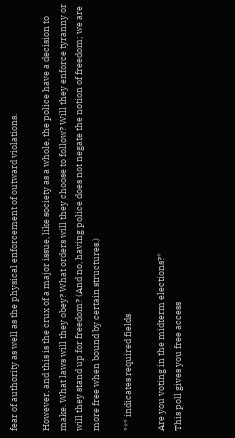fear of authority as well as the physical enforcement of outward violations.

However, and this is the crux of a major issue, like society as a whole, the police have a decision to make. What laws will they obey? What orders will they choose to follow? Will they enforce tyranny or will they stand up for freedom? (And no, having police does not negate the notion of freedom; we are more free when bound by certain structures.)

"*" indicates required fields

Are you voting in the midterm elections?*
This poll gives you free access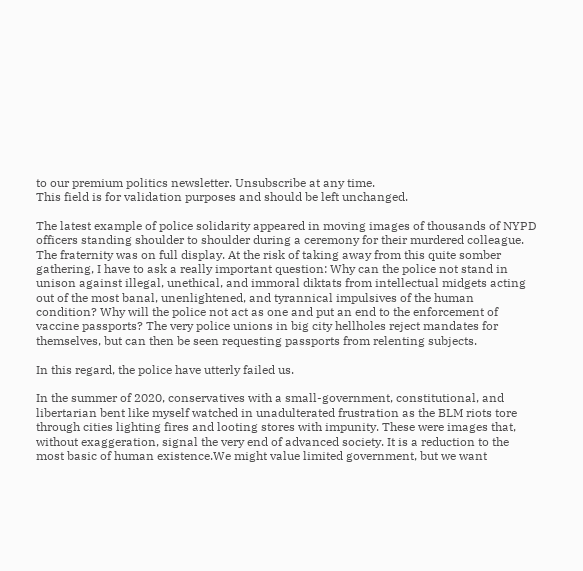to our premium politics newsletter. Unsubscribe at any time.
This field is for validation purposes and should be left unchanged.

The latest example of police solidarity appeared in moving images of thousands of NYPD officers standing shoulder to shoulder during a ceremony for their murdered colleague. The fraternity was on full display. At the risk of taking away from this quite somber gathering, I have to ask a really important question: Why can the police not stand in unison against illegal, unethical, and immoral diktats from intellectual midgets acting out of the most banal, unenlightened, and tyrannical impulsives of the human condition? Why will the police not act as one and put an end to the enforcement of vaccine passports? The very police unions in big city hellholes reject mandates for themselves, but can then be seen requesting passports from relenting subjects.

In this regard, the police have utterly failed us.

In the summer of 2020, conservatives with a small-government, constitutional, and libertarian bent like myself watched in unadulterated frustration as the BLM riots tore through cities lighting fires and looting stores with impunity. These were images that, without exaggeration, signal the very end of advanced society. It is a reduction to the most basic of human existence.We might value limited government, but we want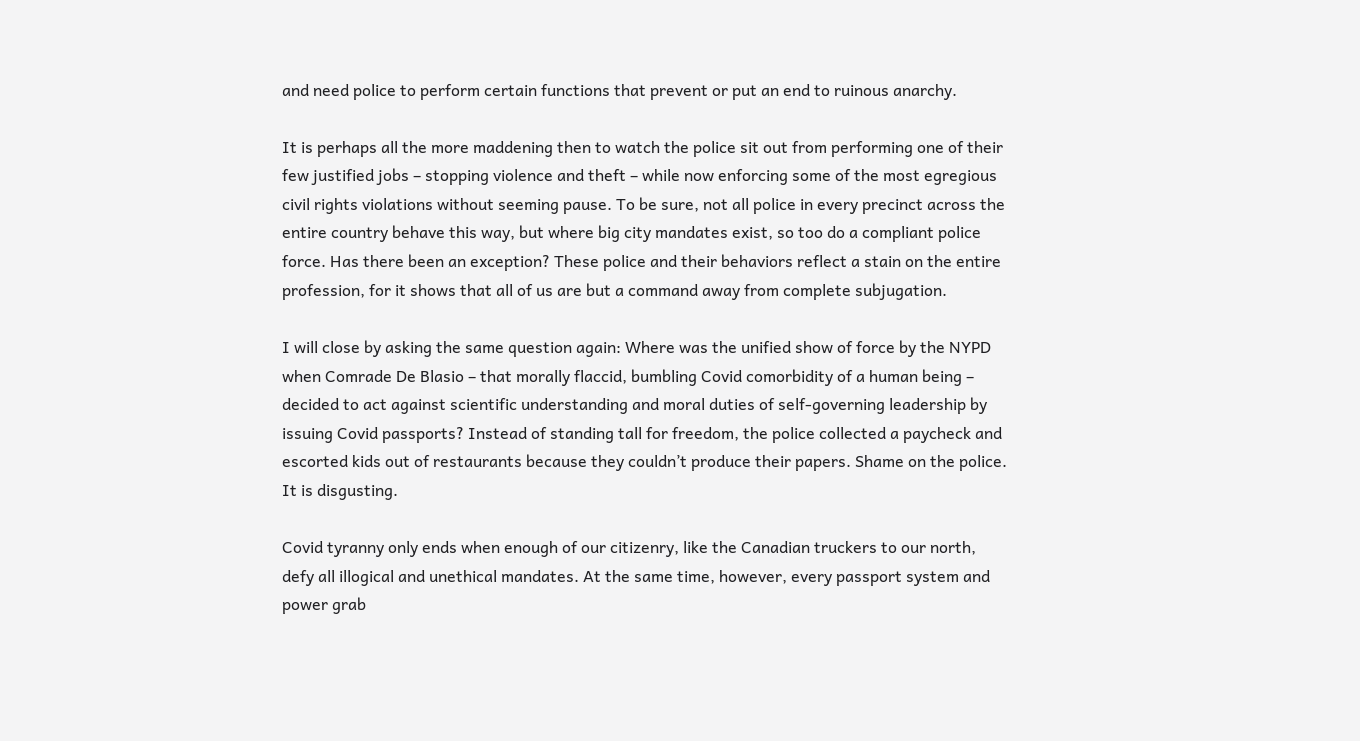and need police to perform certain functions that prevent or put an end to ruinous anarchy.

It is perhaps all the more maddening then to watch the police sit out from performing one of their few justified jobs – stopping violence and theft – while now enforcing some of the most egregious civil rights violations without seeming pause. To be sure, not all police in every precinct across the entire country behave this way, but where big city mandates exist, so too do a compliant police force. Has there been an exception? These police and their behaviors reflect a stain on the entire profession, for it shows that all of us are but a command away from complete subjugation.

I will close by asking the same question again: Where was the unified show of force by the NYPD when Comrade De Blasio – that morally flaccid, bumbling Covid comorbidity of a human being – decided to act against scientific understanding and moral duties of self-governing leadership by issuing Covid passports? Instead of standing tall for freedom, the police collected a paycheck and escorted kids out of restaurants because they couldn’t produce their papers. Shame on the police. It is disgusting.

Covid tyranny only ends when enough of our citizenry, like the Canadian truckers to our north, defy all illogical and unethical mandates. At the same time, however, every passport system and power grab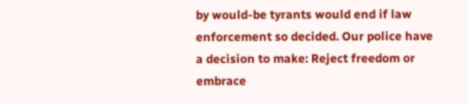by would-be tyrants would end if law enforcement so decided. Our police have a decision to make: Reject freedom or embrace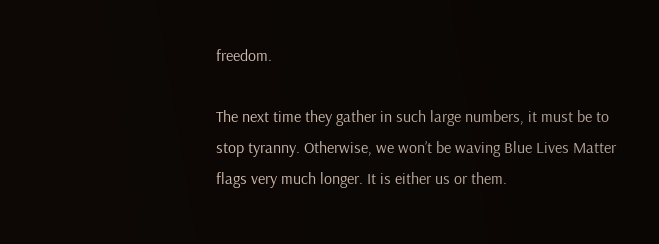freedom.

The next time they gather in such large numbers, it must be to stop tyranny. Otherwise, we won’t be waving Blue Lives Matter flags very much longer. It is either us or them.